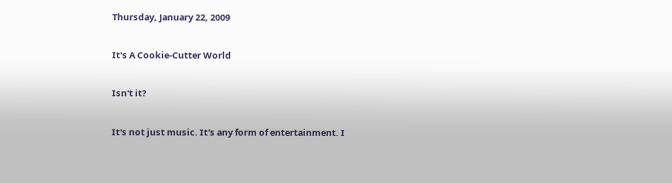Thursday, January 22, 2009

It's A Cookie-Cutter World

Isn't it?

It's not just music. It's any form of entertainment. I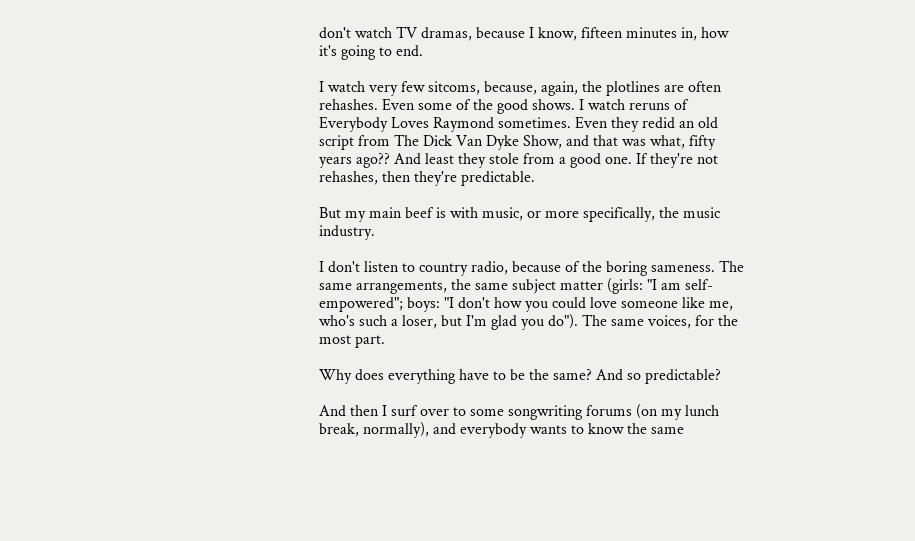don't watch TV dramas, because I know, fifteen minutes in, how it's going to end.

I watch very few sitcoms, because, again, the plotlines are often rehashes. Even some of the good shows. I watch reruns of Everybody Loves Raymond sometimes. Even they redid an old script from The Dick Van Dyke Show, and that was what, fifty years ago?? And least they stole from a good one. If they're not rehashes, then they're predictable.

But my main beef is with music, or more specifically, the music industry.

I don't listen to country radio, because of the boring sameness. The same arrangements, the same subject matter (girls: "I am self-empowered"; boys: "I don't how you could love someone like me, who's such a loser, but I'm glad you do"). The same voices, for the most part.

Why does everything have to be the same? And so predictable?

And then I surf over to some songwriting forums (on my lunch break, normally), and everybody wants to know the same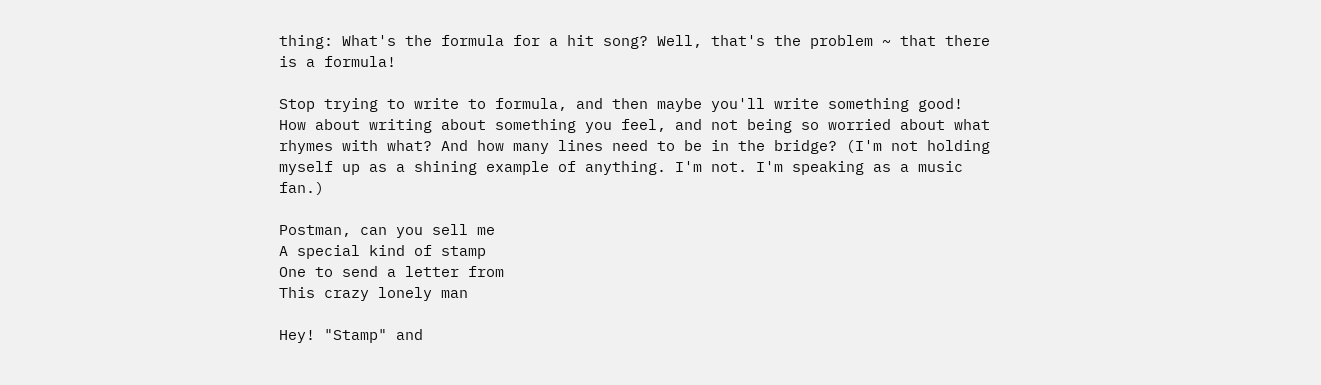thing: What's the formula for a hit song? Well, that's the problem ~ that there is a formula!

Stop trying to write to formula, and then maybe you'll write something good! How about writing about something you feel, and not being so worried about what rhymes with what? And how many lines need to be in the bridge? (I'm not holding myself up as a shining example of anything. I'm not. I'm speaking as a music fan.)

Postman, can you sell me
A special kind of stamp
One to send a letter from
This crazy lonely man

Hey! "Stamp" and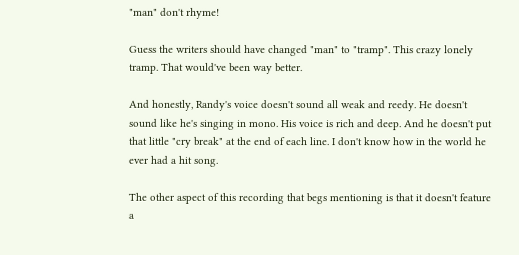"man" don't rhyme!

Guess the writers should have changed "man" to "tramp". This crazy lonely tramp. That would've been way better.

And honestly, Randy's voice doesn't sound all weak and reedy. He doesn't sound like he's singing in mono. His voice is rich and deep. And he doesn't put that little "cry break" at the end of each line. I don't know how in the world he ever had a hit song.

The other aspect of this recording that begs mentioning is that it doesn't feature a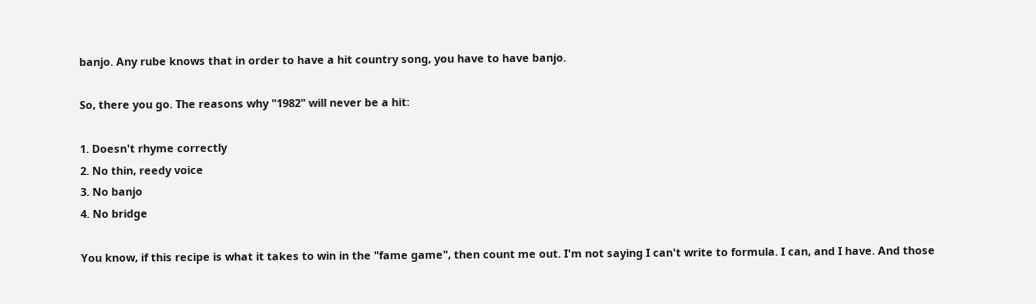banjo. Any rube knows that in order to have a hit country song, you have to have banjo.

So, there you go. The reasons why "1982" will never be a hit:

1. Doesn't rhyme correctly
2. No thin, reedy voice
3. No banjo
4. No bridge

You know, if this recipe is what it takes to win in the "fame game", then count me out. I'm not saying I can't write to formula. I can, and I have. And those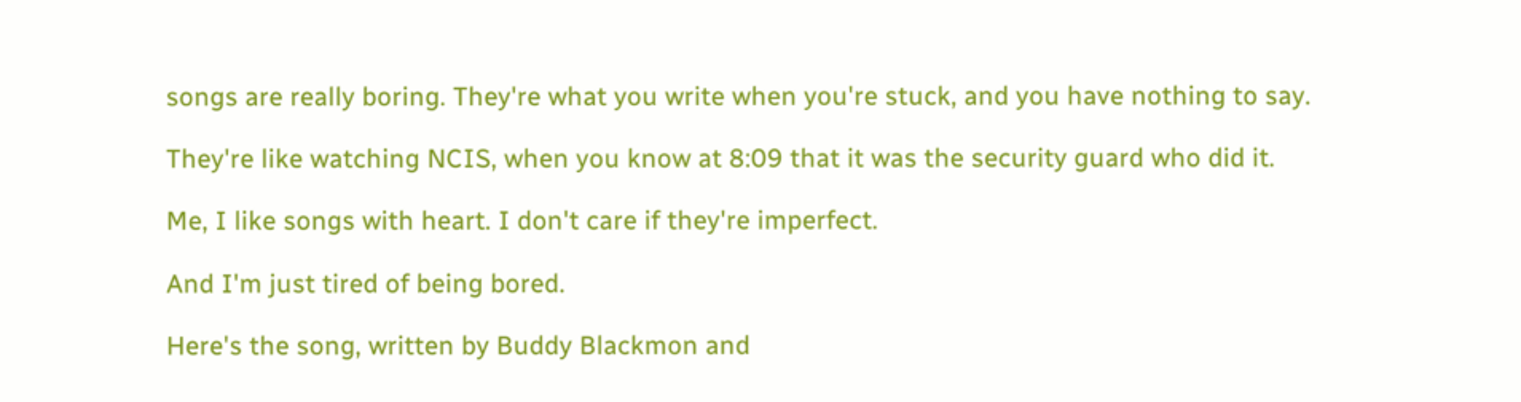songs are really boring. They're what you write when you're stuck, and you have nothing to say.

They're like watching NCIS, when you know at 8:09 that it was the security guard who did it.

Me, I like songs with heart. I don't care if they're imperfect.

And I'm just tired of being bored.

Here's the song, written by Buddy Blackmon and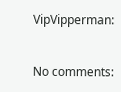VipVipperman:


No comments: